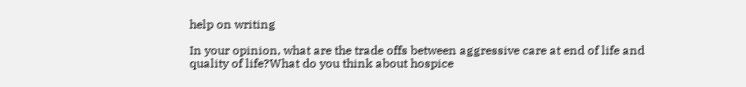help on writing

In your opinion, what are the trade offs between aggressive care at end of life and quality of life?What do you think about hospice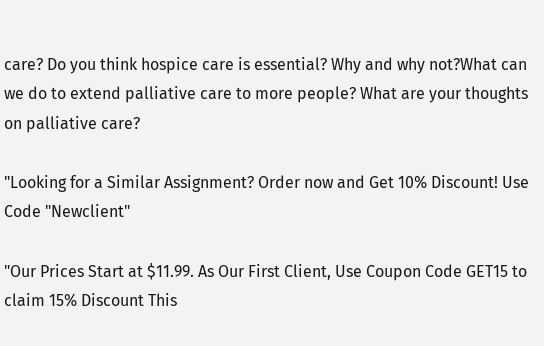care? Do you think hospice care is essential? Why and why not?What can we do to extend palliative care to more people? What are your thoughts on palliative care?

"Looking for a Similar Assignment? Order now and Get 10% Discount! Use Code "Newclient"

"Our Prices Start at $11.99. As Our First Client, Use Coupon Code GET15 to claim 15% Discount This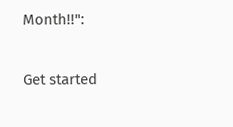Month!!":

Get started